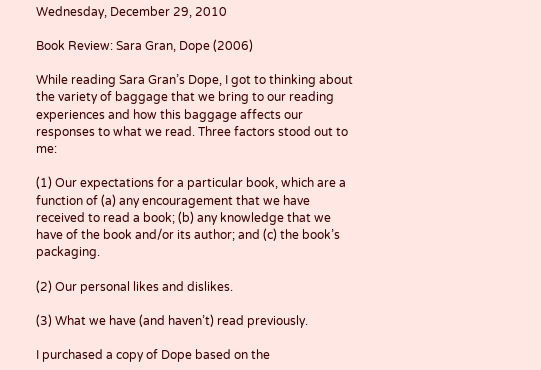Wednesday, December 29, 2010

Book Review: Sara Gran, Dope (2006)

While reading Sara Gran’s Dope, I got to thinking about the variety of baggage that we bring to our reading experiences and how this baggage affects our responses to what we read. Three factors stood out to me:

(1) Our expectations for a particular book, which are a function of (a) any encouragement that we have received to read a book; (b) any knowledge that we have of the book and/or its author; and (c) the book’s packaging.

(2) Our personal likes and dislikes.

(3) What we have (and haven’t) read previously.

I purchased a copy of Dope based on the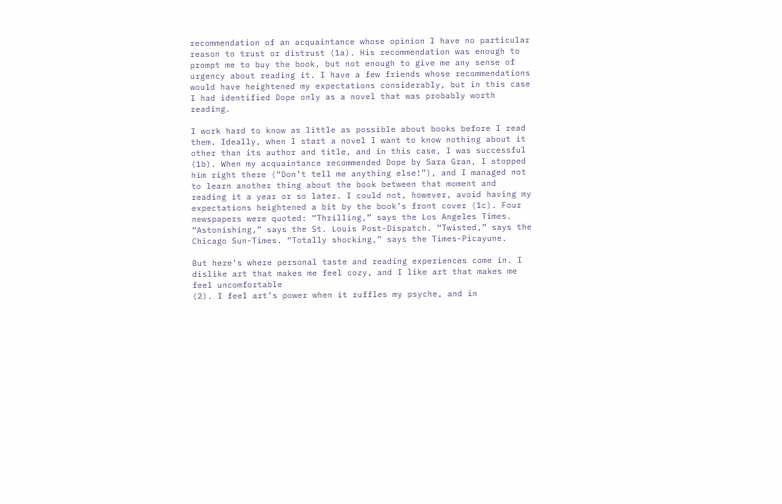recommendation of an acquaintance whose opinion I have no particular reason to trust or distrust (1a). His recommendation was enough to prompt me to buy the book, but not enough to give me any sense of urgency about reading it. I have a few friends whose recommendations would have heightened my expectations considerably, but in this case I had identified Dope only as a novel that was probably worth reading.

I work hard to know as little as possible about books before I read them. Ideally, when I start a novel I want to know nothing about it other than its author and title, and in this case, I was successful (1b). When my acquaintance recommended Dope by Sara Gran, I stopped him right there (“Don’t tell me anything else!”), and I managed not to learn another thing about the book between that moment and reading it a year or so later. I could not, however, avoid having my expectations heightened a bit by the book’s front cover (1c). Four newspapers were quoted: “Thrilling,” says the Los Angeles Times. “Astonishing,” says the St. Louis Post-Dispatch. “Twisted,” says the Chicago Sun-Times. “Totally shocking,” says the Times-Picayune.

But here’s where personal taste and reading experiences come in. I dislike art that makes me feel cozy, and I like art that makes me feel uncomfortable
(2). I feel art’s power when it ruffles my psyche, and in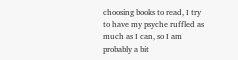choosing books to read, I try to have my psyche ruffled as much as I can, so I am probably a bit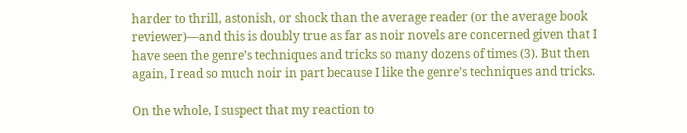harder to thrill, astonish, or shock than the average reader (or the average book reviewer)—and this is doubly true as far as noir novels are concerned given that I have seen the genre’s techniques and tricks so many dozens of times (3). But then again, I read so much noir in part because I like the genre’s techniques and tricks.

On the whole, I suspect that my reaction to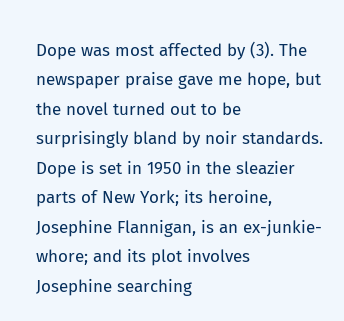Dope was most affected by (3). The newspaper praise gave me hope, but the novel turned out to be surprisingly bland by noir standards. Dope is set in 1950 in the sleazier parts of New York; its heroine, Josephine Flannigan, is an ex-junkie-whore; and its plot involves Josephine searching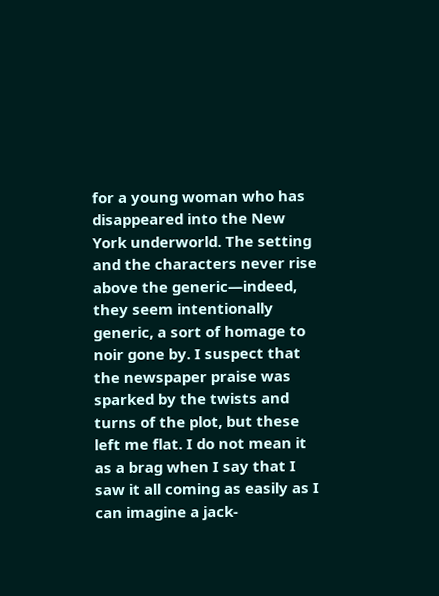for a young woman who has disappeared into the New York underworld. The setting and the characters never rise above the generic—indeed, they seem intentionally generic, a sort of homage to noir gone by. I suspect that the newspaper praise was sparked by the twists and turns of the plot, but these left me flat. I do not mean it as a brag when I say that I saw it all coming as easily as I can imagine a jack-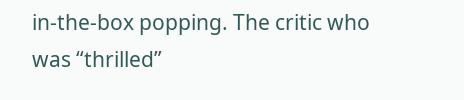in-the-box popping. The critic who was “thrilled”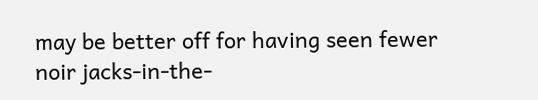may be better off for having seen fewer noir jacks-in-the-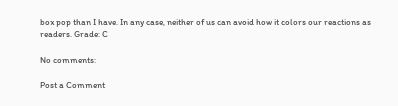box pop than I have. In any case, neither of us can avoid how it colors our reactions as readers. Grade: C

No comments:

Post a Comment